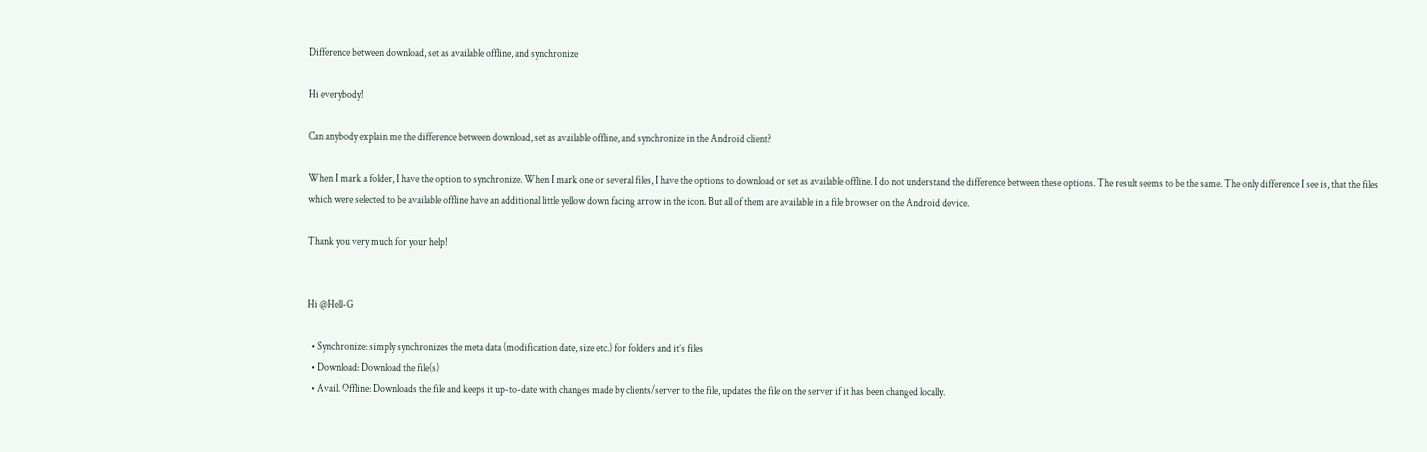Difference between download, set as available offline, and synchronize

Hi everybody!

Can anybody explain me the difference between download, set as available offline, and synchronize in the Android client?

When I mark a folder, I have the option to synchronize. When I mark one or several files, I have the options to download or set as available offline. I do not understand the difference between these options. The result seems to be the same. The only difference I see is, that the files which were selected to be available offline have an additional little yellow down facing arrow in the icon. But all of them are available in a file browser on the Android device.

Thank you very much for your help!


Hi @Hell-G

  • Synchronize: simply synchronizes the meta data (modification date, size etc.) for folders and it’s files
  • Download: Download the file(s)
  • Avail. Offline: Downloads the file and keeps it up-to-date with changes made by clients/server to the file, updates the file on the server if it has been changed locally.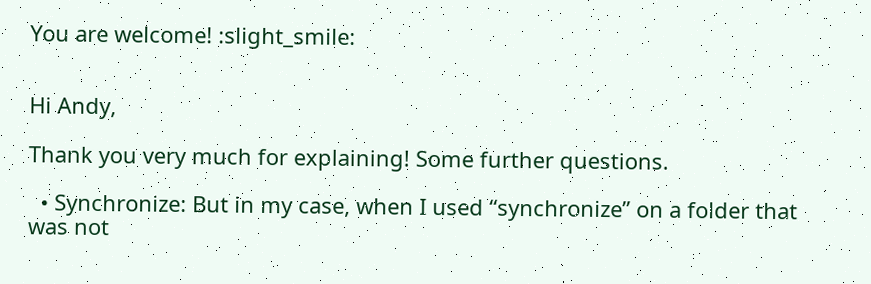You are welcome! :slight_smile:


Hi Andy,

Thank you very much for explaining! Some further questions.

  • Synchronize: But in my case, when I used “synchronize” on a folder that was not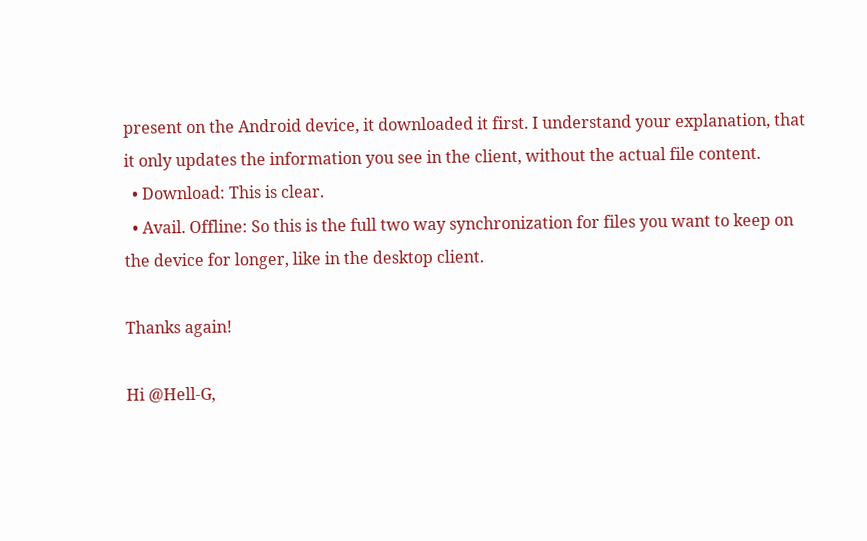present on the Android device, it downloaded it first. I understand your explanation, that it only updates the information you see in the client, without the actual file content.
  • Download: This is clear.
  • Avail. Offline: So this is the full two way synchronization for files you want to keep on the device for longer, like in the desktop client.

Thanks again!

Hi @Hell-G,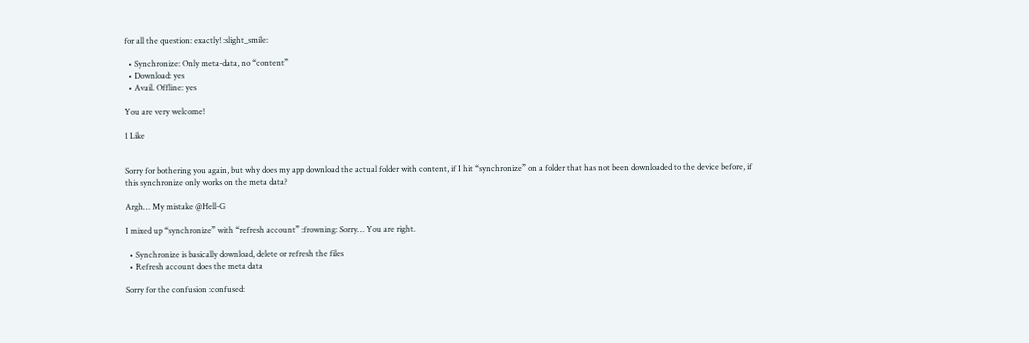for all the question: exactly! :slight_smile:

  • Synchronize: Only meta-data, no “content”
  • Download: yes
  • Avail. Offline: yes

You are very welcome!

1 Like


Sorry for bothering you again, but why does my app download the actual folder with content, if I hit “synchronize” on a folder that has not been downloaded to the device before, if this synchronize only works on the meta data?

Argh… My mistake @Hell-G

I mixed up “synchronize” with “refresh account” :frowning: Sorry… You are right.

  • Synchronize is basically download, delete or refresh the files
  • Refresh account does the meta data

Sorry for the confusion :confused: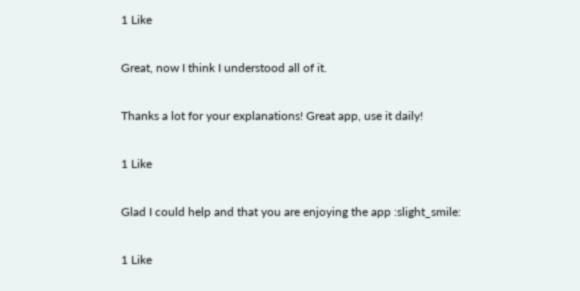1 Like

Great, now I think I understood all of it.

Thanks a lot for your explanations! Great app, use it daily!

1 Like

Glad I could help and that you are enjoying the app :slight_smile:

1 Like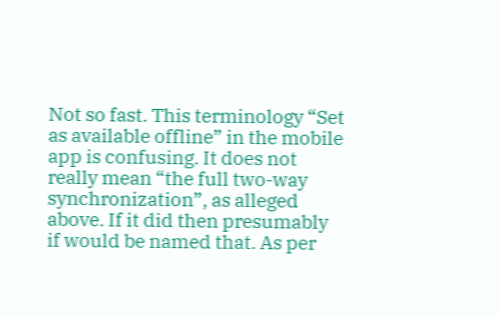Not so fast. This terminology “Set as available offline” in the mobile app is confusing. It does not really mean “the full two-way synchronization”, as alleged above. If it did then presumably if would be named that. As per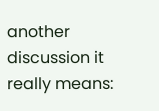another discussion it really means: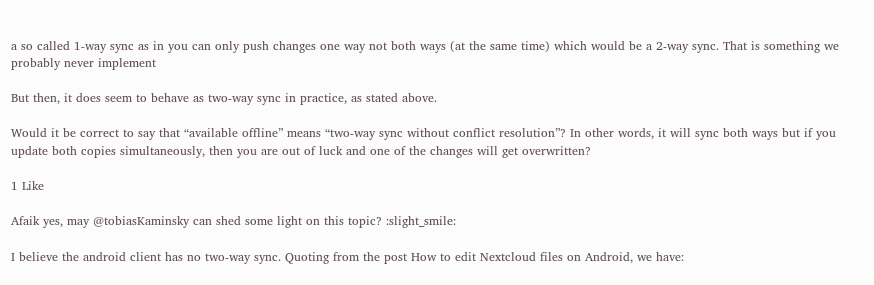a so called 1-way sync as in you can only push changes one way not both ways (at the same time) which would be a 2-way sync. That is something we probably never implement

But then, it does seem to behave as two-way sync in practice, as stated above.

Would it be correct to say that “available offline” means “two-way sync without conflict resolution”? In other words, it will sync both ways but if you update both copies simultaneously, then you are out of luck and one of the changes will get overwritten?

1 Like

Afaik yes, may @tobiasKaminsky can shed some light on this topic? :slight_smile:

I believe the android client has no two-way sync. Quoting from the post How to edit Nextcloud files on Android, we have: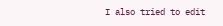I also tried to edit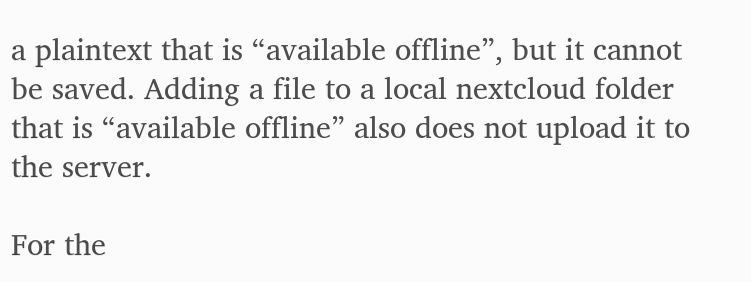a plaintext that is “available offline”, but it cannot be saved. Adding a file to a local nextcloud folder that is “available offline” also does not upload it to the server.

For the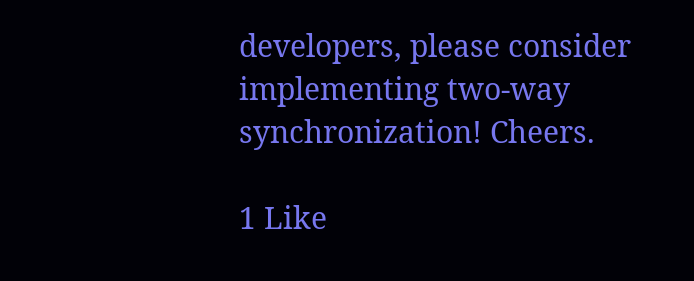developers, please consider implementing two-way synchronization! Cheers.

1 Like